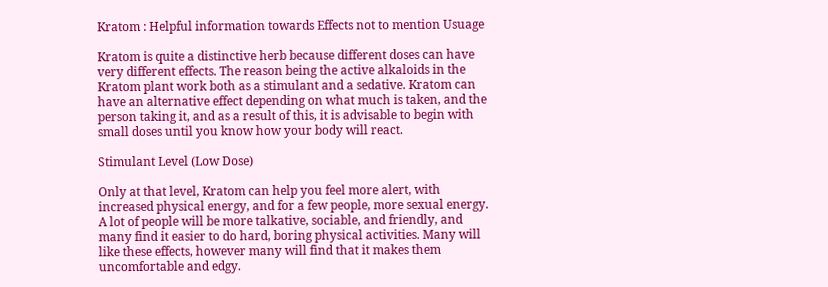Kratom : Helpful information towards Effects not to mention Usuage

Kratom is quite a distinctive herb because different doses can have very different effects. The reason being the active alkaloids in the Kratom plant work both as a stimulant and a sedative. Kratom can have an alternative effect depending on what much is taken, and the person taking it, and as a result of this, it is advisable to begin with small doses until you know how your body will react.

Stimulant Level (Low Dose)

Only at that level, Kratom can help you feel more alert, with increased physical energy, and for a few people, more sexual energy. A lot of people will be more talkative, sociable, and friendly, and many find it easier to do hard, boring physical activities. Many will like these effects, however many will find that it makes them uncomfortable and edgy.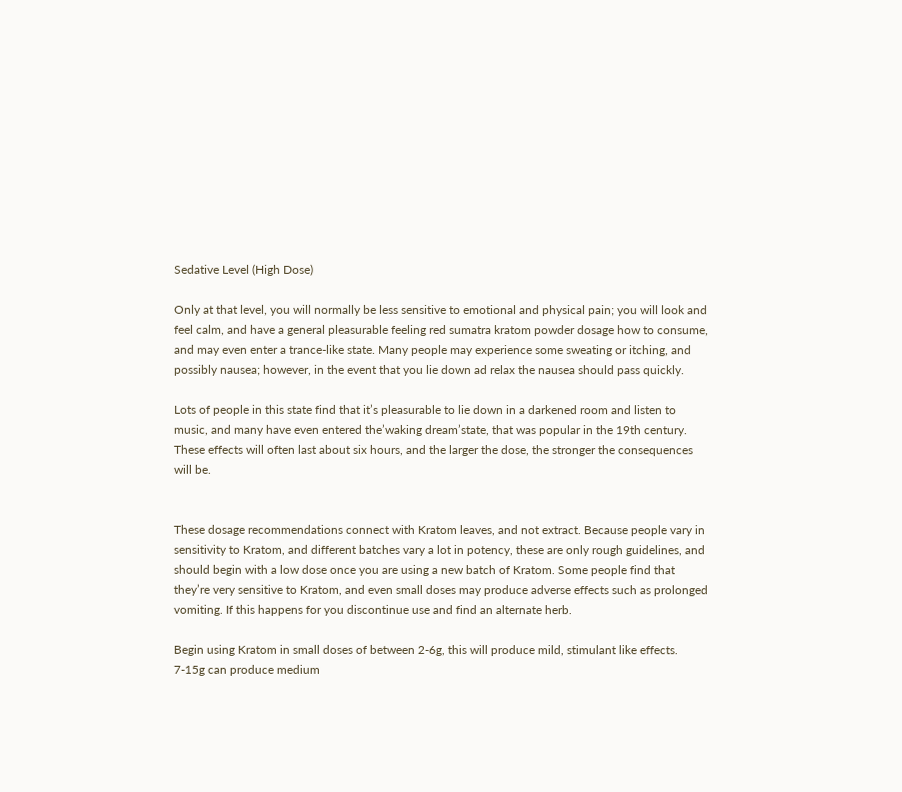Sedative Level (High Dose)

Only at that level, you will normally be less sensitive to emotional and physical pain; you will look and feel calm, and have a general pleasurable feeling red sumatra kratom powder dosage how to consume, and may even enter a trance-like state. Many people may experience some sweating or itching, and possibly nausea; however, in the event that you lie down ad relax the nausea should pass quickly.

Lots of people in this state find that it’s pleasurable to lie down in a darkened room and listen to music, and many have even entered the’waking dream’state, that was popular in the 19th century. These effects will often last about six hours, and the larger the dose, the stronger the consequences will be.


These dosage recommendations connect with Kratom leaves, and not extract. Because people vary in sensitivity to Kratom, and different batches vary a lot in potency, these are only rough guidelines, and should begin with a low dose once you are using a new batch of Kratom. Some people find that they’re very sensitive to Kratom, and even small doses may produce adverse effects such as prolonged vomiting. If this happens for you discontinue use and find an alternate herb.

Begin using Kratom in small doses of between 2-6g, this will produce mild, stimulant like effects.
7-15g can produce medium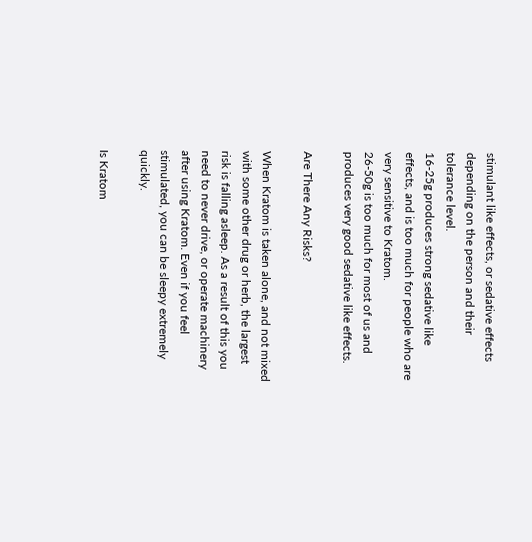stimulant like effects, or sedative effects depending on the person and their tolerance level.
16-25g produces strong sedative like effects, and is too much for people who are very sensitive to Kratom.
26-50g is too much for most of us and produces very good sedative like effects.

Are There Any Risks?

When Kratom is taken alone, and not mixed with some other drug or herb, the largest risk is falling asleep. As a result of this you need to never drive, or operate machinery after using Kratom. Even if you feel stimulated, you can be sleepy extremely quickly.

Is Kratom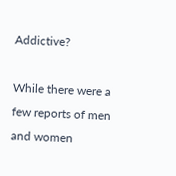Addictive?

While there were a few reports of men and women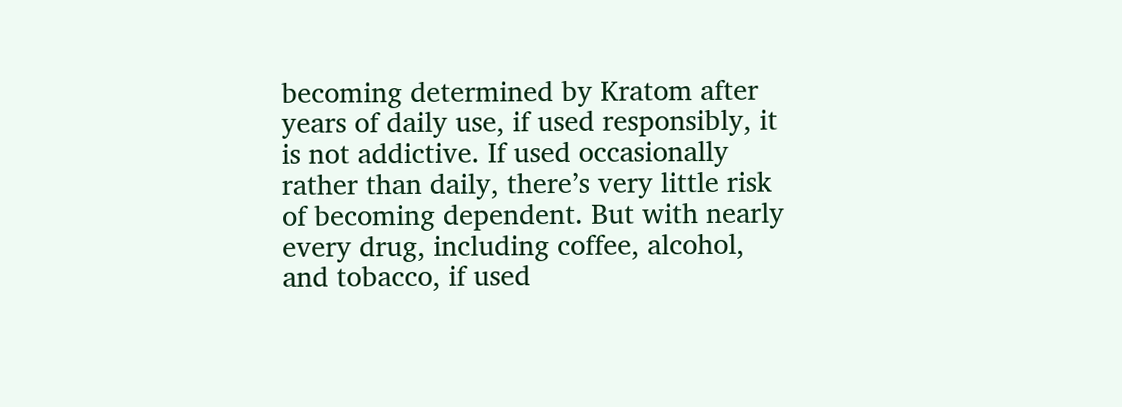becoming determined by Kratom after years of daily use, if used responsibly, it is not addictive. If used occasionally rather than daily, there’s very little risk of becoming dependent. But with nearly every drug, including coffee, alcohol, and tobacco, if used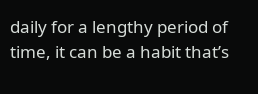daily for a lengthy period of time, it can be a habit that’s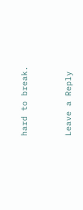hard to break.


Leave a Reply